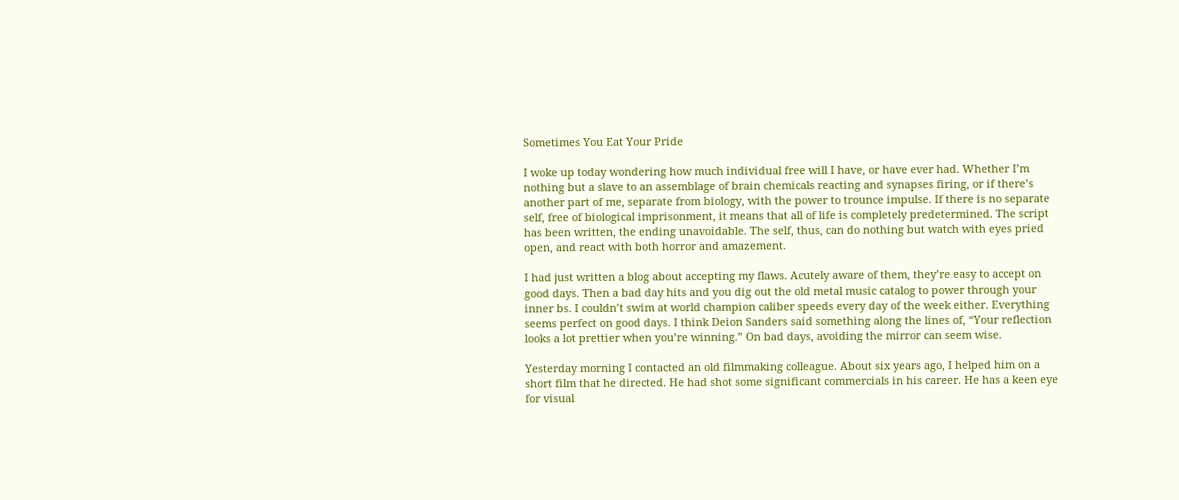Sometimes You Eat Your Pride

I woke up today wondering how much individual free will I have, or have ever had. Whether I’m nothing but a slave to an assemblage of brain chemicals reacting and synapses firing, or if there’s another part of me, separate from biology, with the power to trounce impulse. If there is no separate self, free of biological imprisonment, it means that all of life is completely predetermined. The script has been written, the ending unavoidable. The self, thus, can do nothing but watch with eyes pried open, and react with both horror and amazement.

I had just written a blog about accepting my flaws. Acutely aware of them, they’re easy to accept on good days. Then a bad day hits and you dig out the old metal music catalog to power through your inner bs. I couldn’t swim at world champion caliber speeds every day of the week either. Everything seems perfect on good days. I think Deion Sanders said something along the lines of, “Your reflection looks a lot prettier when you’re winning.” On bad days, avoiding the mirror can seem wise.

Yesterday morning I contacted an old filmmaking colleague. About six years ago, I helped him on a short film that he directed. He had shot some significant commercials in his career. He has a keen eye for visual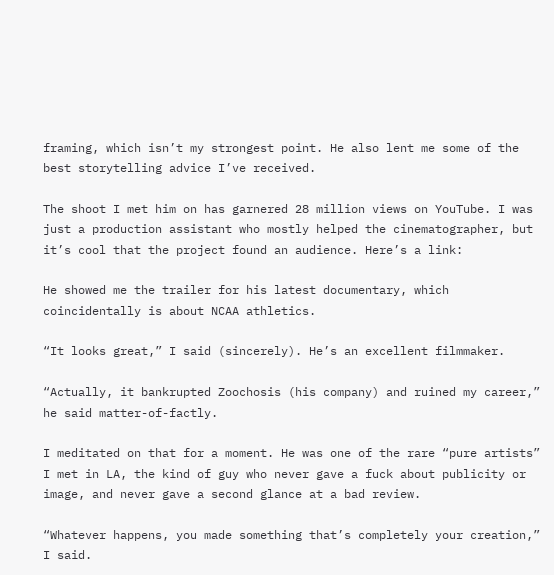framing, which isn’t my strongest point. He also lent me some of the best storytelling advice I’ve received.

The shoot I met him on has garnered 28 million views on YouTube. I was just a production assistant who mostly helped the cinematographer, but it’s cool that the project found an audience. Here’s a link:

He showed me the trailer for his latest documentary, which coincidentally is about NCAA athletics.

“It looks great,” I said (sincerely). He’s an excellent filmmaker.

“Actually, it bankrupted Zoochosis (his company) and ruined my career,” he said matter-of-factly.

I meditated on that for a moment. He was one of the rare “pure artists” I met in LA, the kind of guy who never gave a fuck about publicity or image, and never gave a second glance at a bad review.

“Whatever happens, you made something that’s completely your creation,” I said.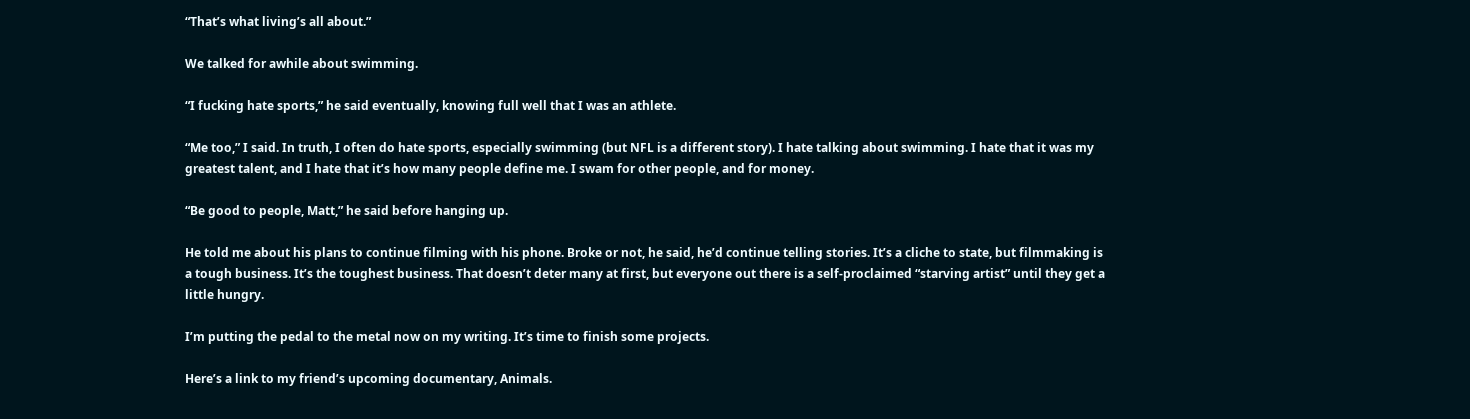“That’s what living’s all about.”

We talked for awhile about swimming.

“I fucking hate sports,” he said eventually, knowing full well that I was an athlete.

“Me too,” I said. In truth, I often do hate sports, especially swimming (but NFL is a different story). I hate talking about swimming. I hate that it was my greatest talent, and I hate that it’s how many people define me. I swam for other people, and for money.

“Be good to people, Matt,” he said before hanging up.

He told me about his plans to continue filming with his phone. Broke or not, he said, he’d continue telling stories. It’s a cliche to state, but filmmaking is a tough business. It’s the toughest business. That doesn’t deter many at first, but everyone out there is a self-proclaimed “starving artist” until they get a little hungry.

I’m putting the pedal to the metal now on my writing. It’s time to finish some projects.

Here’s a link to my friend’s upcoming documentary, Animals.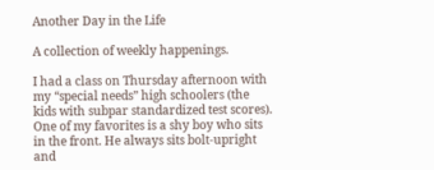Another Day in the Life

A collection of weekly happenings.

I had a class on Thursday afternoon with my “special needs” high schoolers (the kids with subpar standardized test scores). One of my favorites is a shy boy who sits in the front. He always sits bolt-upright and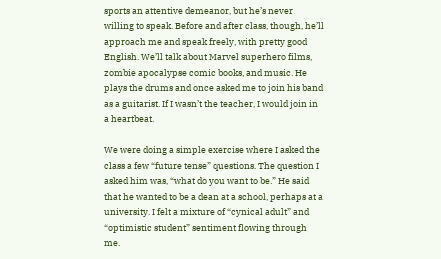sports an attentive demeanor, but he’s never willing to speak. Before and after class, though, he’ll approach me and speak freely, with pretty good English. We’ll talk about Marvel superhero films, zombie apocalypse comic books, and music. He plays the drums and once asked me to join his band as a guitarist. If I wasn’t the teacher, I would join in a heartbeat.

We were doing a simple exercise where I asked the class a few “future tense” questions. The question I asked him was, “what do you want to be.” He said that he wanted to be a dean at a school, perhaps at a university. I felt a mixture of “cynical adult” and “optimistic student” sentiment flowing through me.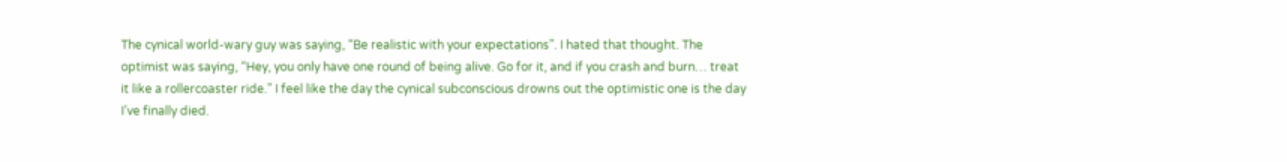The cynical world-wary guy was saying, “Be realistic with your expectations”. I hated that thought. The optimist was saying, “Hey, you only have one round of being alive. Go for it, and if you crash and burn… treat it like a rollercoaster ride.” I feel like the day the cynical subconscious drowns out the optimistic one is the day I’ve finally died.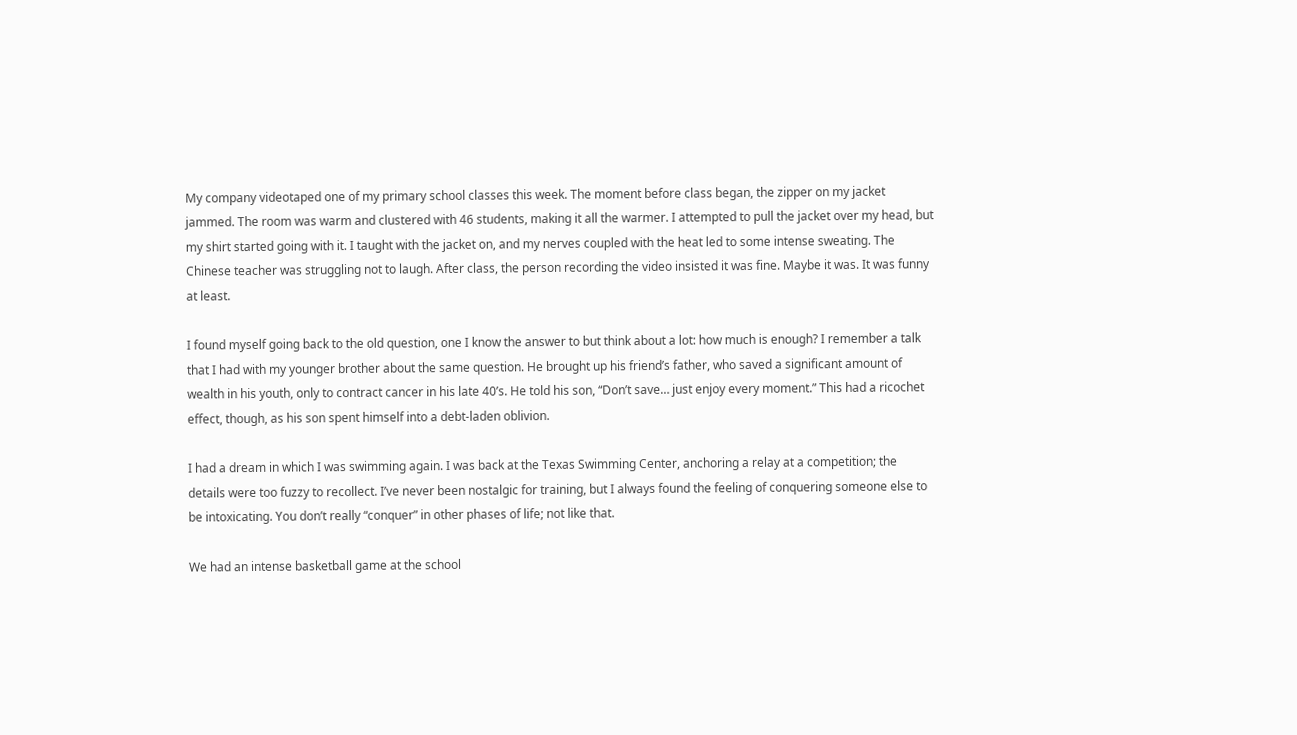My company videotaped one of my primary school classes this week. The moment before class began, the zipper on my jacket jammed. The room was warm and clustered with 46 students, making it all the warmer. I attempted to pull the jacket over my head, but my shirt started going with it. I taught with the jacket on, and my nerves coupled with the heat led to some intense sweating. The Chinese teacher was struggling not to laugh. After class, the person recording the video insisted it was fine. Maybe it was. It was funny at least.

I found myself going back to the old question, one I know the answer to but think about a lot: how much is enough? I remember a talk that I had with my younger brother about the same question. He brought up his friend’s father, who saved a significant amount of wealth in his youth, only to contract cancer in his late 40’s. He told his son, “Don’t save… just enjoy every moment.” This had a ricochet effect, though, as his son spent himself into a debt-laden oblivion.

I had a dream in which I was swimming again. I was back at the Texas Swimming Center, anchoring a relay at a competition; the details were too fuzzy to recollect. I’ve never been nostalgic for training, but I always found the feeling of conquering someone else to be intoxicating. You don’t really “conquer” in other phases of life; not like that.

We had an intense basketball game at the school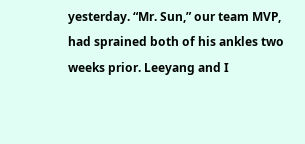yesterday. “Mr. Sun,” our team MVP, had sprained both of his ankles two weeks prior. Leeyang and I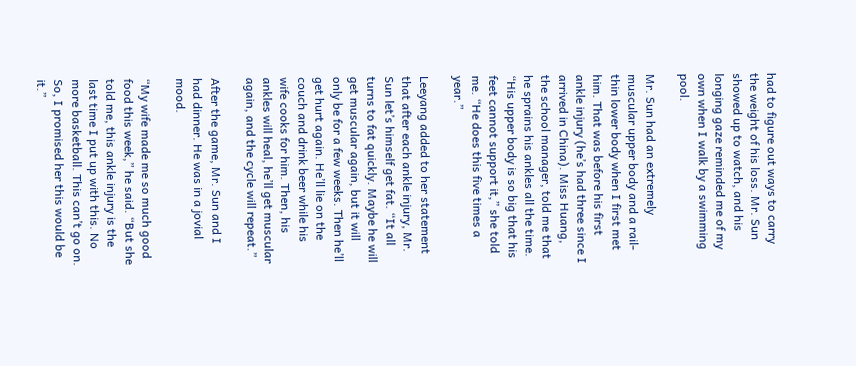had to figure out ways to carry the weight of his loss. Mr. Sun showed up to watch, and his longing gaze reminded me of my own when I walk by a swimming pool.

Mr. Sun had an extremely muscular upper body and a rail-thin lower body when I first met him. That was before his first ankle injury (he’s had three since I arrived in China). Miss Huang, the school manager, told me that he sprains his ankles all the time. “His upper body is so big that his feet cannot support it,” she told me. “He does this five times a year.”

Leeyang added to her statement that after each ankle injury, Mr. Sun let’s himself get fat. “It all turns to fat quickly. Maybe he will get muscular again, but it will only be for a few weeks. Then he’ll get hurt again. He’ll lie on the couch and drink beer while his wife cooks for him. Then, his ankles will heal, he’ll get muscular again, and the cycle will repeat.”

After the game, Mr. Sun and I had dinner. He was in a jovial mood.

“My wife made me so much good food this week,” he said. “But she told me, this ankle injury is the last time I put up with this. No more basketball. This can’t go on. So, I promised her this would be it.”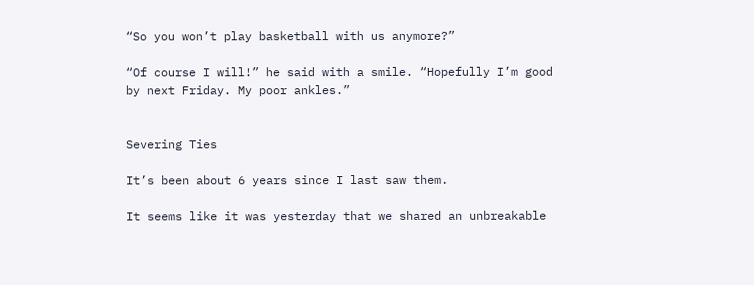“So you won’t play basketball with us anymore?”

“Of course I will!” he said with a smile. “Hopefully I’m good by next Friday. My poor ankles.”


Severing Ties

It’s been about 6 years since I last saw them.

It seems like it was yesterday that we shared an unbreakable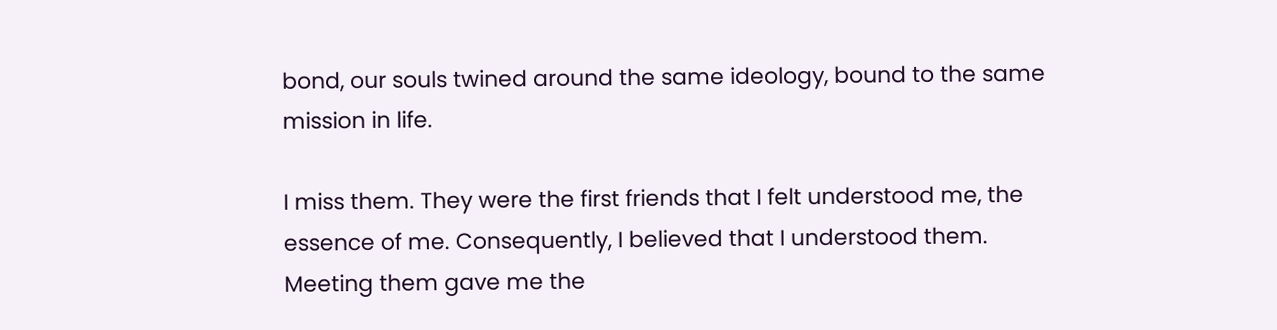bond, our souls twined around the same ideology, bound to the same mission in life.

I miss them. They were the first friends that I felt understood me, the essence of me. Consequently, I believed that I understood them. Meeting them gave me the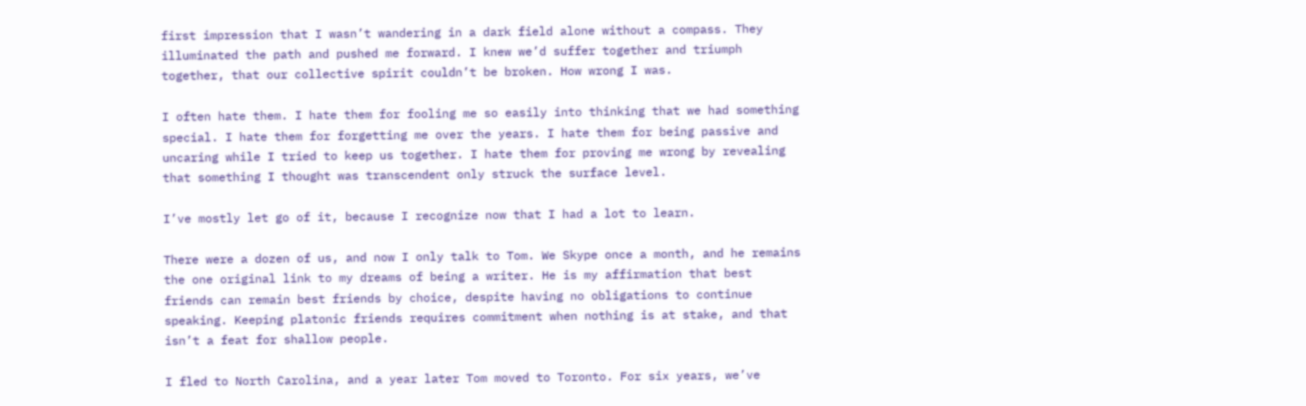first impression that I wasn’t wandering in a dark field alone without a compass. They illuminated the path and pushed me forward. I knew we’d suffer together and triumph together, that our collective spirit couldn’t be broken. How wrong I was.

I often hate them. I hate them for fooling me so easily into thinking that we had something special. I hate them for forgetting me over the years. I hate them for being passive and uncaring while I tried to keep us together. I hate them for proving me wrong by revealing that something I thought was transcendent only struck the surface level.

I’ve mostly let go of it, because I recognize now that I had a lot to learn.

There were a dozen of us, and now I only talk to Tom. We Skype once a month, and he remains the one original link to my dreams of being a writer. He is my affirmation that best friends can remain best friends by choice, despite having no obligations to continue speaking. Keeping platonic friends requires commitment when nothing is at stake, and that isn’t a feat for shallow people.

I fled to North Carolina, and a year later Tom moved to Toronto. For six years, we’ve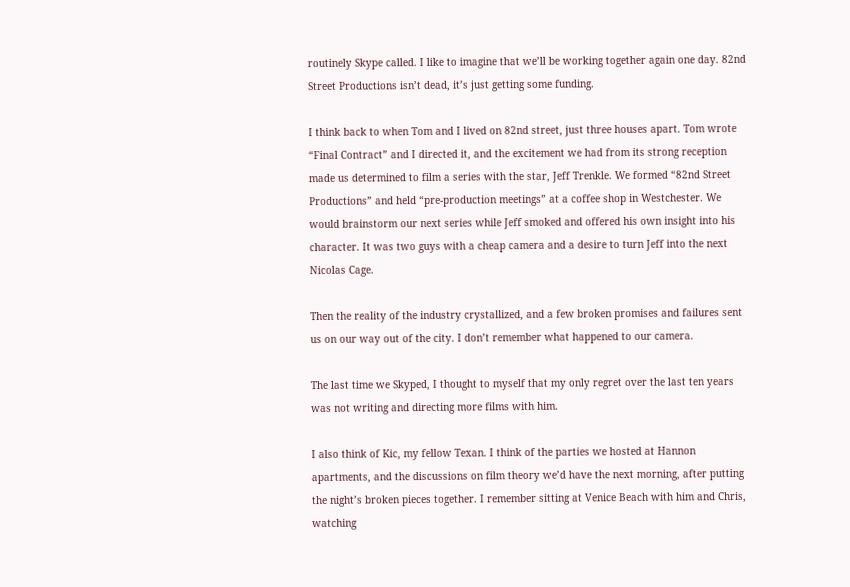routinely Skype called. I like to imagine that we’ll be working together again one day. 82nd Street Productions isn’t dead, it’s just getting some funding.

I think back to when Tom and I lived on 82nd street, just three houses apart. Tom wrote “Final Contract” and I directed it, and the excitement we had from its strong reception made us determined to film a series with the star, Jeff Trenkle. We formed “82nd Street Productions” and held “pre-production meetings” at a coffee shop in Westchester. We would brainstorm our next series while Jeff smoked and offered his own insight into his character. It was two guys with a cheap camera and a desire to turn Jeff into the next Nicolas Cage.

Then the reality of the industry crystallized, and a few broken promises and failures sent us on our way out of the city. I don’t remember what happened to our camera.

The last time we Skyped, I thought to myself that my only regret over the last ten years was not writing and directing more films with him.

I also think of Kic, my fellow Texan. I think of the parties we hosted at Hannon apartments, and the discussions on film theory we’d have the next morning, after putting the night’s broken pieces together. I remember sitting at Venice Beach with him and Chris, watching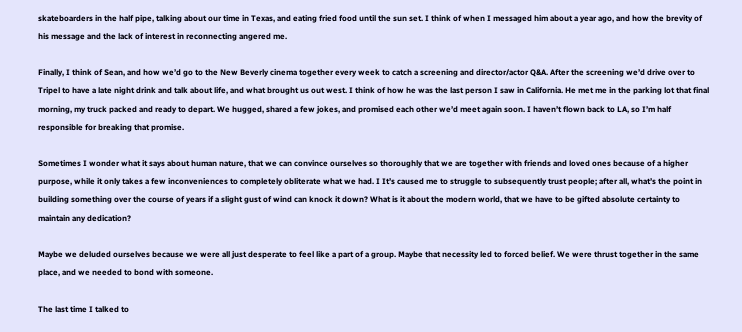skateboarders in the half pipe, talking about our time in Texas, and eating fried food until the sun set. I think of when I messaged him about a year ago, and how the brevity of his message and the lack of interest in reconnecting angered me.

Finally, I think of Sean, and how we’d go to the New Beverly cinema together every week to catch a screening and director/actor Q&A. After the screening we’d drive over to Tripel to have a late night drink and talk about life, and what brought us out west. I think of how he was the last person I saw in California. He met me in the parking lot that final morning, my truck packed and ready to depart. We hugged, shared a few jokes, and promised each other we’d meet again soon. I haven’t flown back to LA, so I’m half responsible for breaking that promise.

Sometimes I wonder what it says about human nature, that we can convince ourselves so thoroughly that we are together with friends and loved ones because of a higher purpose, while it only takes a few inconveniences to completely obliterate what we had. I It’s caused me to struggle to subsequently trust people; after all, what’s the point in building something over the course of years if a slight gust of wind can knock it down? What is it about the modern world, that we have to be gifted absolute certainty to maintain any dedication?

Maybe we deluded ourselves because we were all just desperate to feel like a part of a group. Maybe that necessity led to forced belief. We were thrust together in the same place, and we needed to bond with someone.

The last time I talked to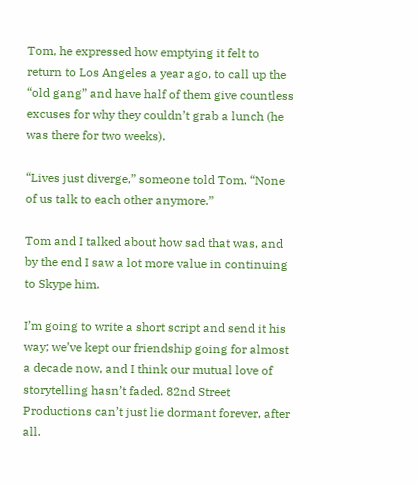Tom, he expressed how emptying it felt to return to Los Angeles a year ago, to call up the “old gang” and have half of them give countless excuses for why they couldn’t grab a lunch (he was there for two weeks).

“Lives just diverge,” someone told Tom. “None of us talk to each other anymore.”

Tom and I talked about how sad that was, and by the end I saw a lot more value in continuing to Skype him.

I’m going to write a short script and send it his way; we’ve kept our friendship going for almost a decade now, and I think our mutual love of storytelling hasn’t faded. 82nd Street Productions can’t just lie dormant forever, after all.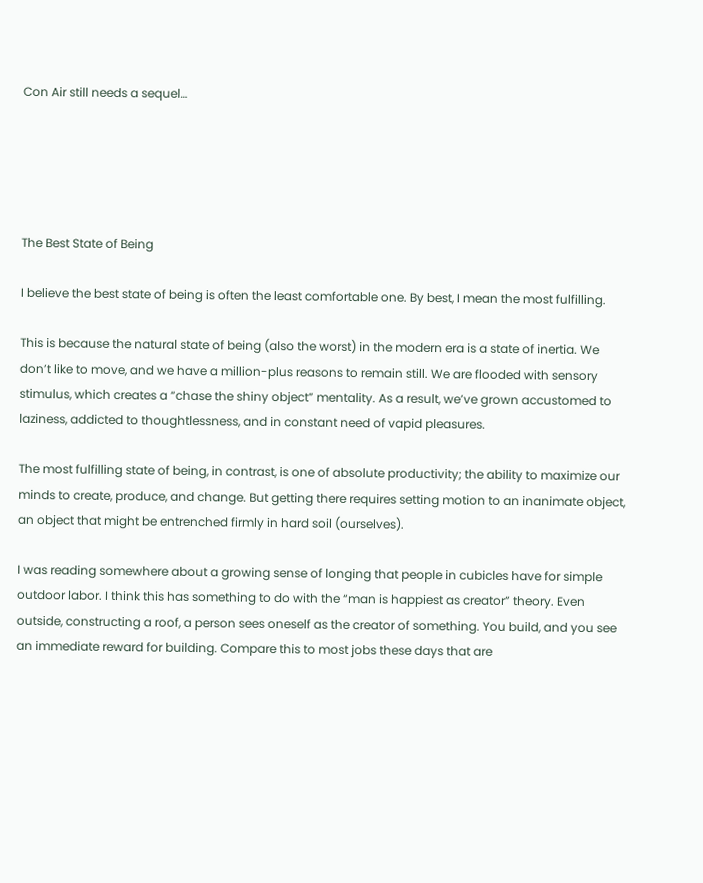Con Air still needs a sequel…





The Best State of Being

I believe the best state of being is often the least comfortable one. By best, I mean the most fulfilling.

This is because the natural state of being (also the worst) in the modern era is a state of inertia. We don’t like to move, and we have a million-plus reasons to remain still. We are flooded with sensory stimulus, which creates a “chase the shiny object” mentality. As a result, we’ve grown accustomed to laziness, addicted to thoughtlessness, and in constant need of vapid pleasures.

The most fulfilling state of being, in contrast, is one of absolute productivity; the ability to maximize our minds to create, produce, and change. But getting there requires setting motion to an inanimate object, an object that might be entrenched firmly in hard soil (ourselves).

I was reading somewhere about a growing sense of longing that people in cubicles have for simple outdoor labor. I think this has something to do with the “man is happiest as creator” theory. Even outside, constructing a roof, a person sees oneself as the creator of something. You build, and you see an immediate reward for building. Compare this to most jobs these days that are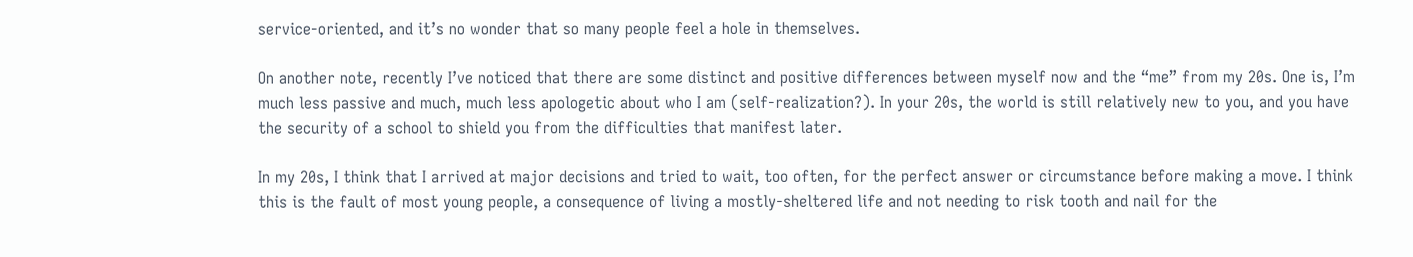service-oriented, and it’s no wonder that so many people feel a hole in themselves.

On another note, recently I’ve noticed that there are some distinct and positive differences between myself now and the “me” from my 20s. One is, I’m much less passive and much, much less apologetic about who I am (self-realization?). In your 20s, the world is still relatively new to you, and you have the security of a school to shield you from the difficulties that manifest later.

In my 20s, I think that I arrived at major decisions and tried to wait, too often, for the perfect answer or circumstance before making a move. I think this is the fault of most young people, a consequence of living a mostly-sheltered life and not needing to risk tooth and nail for the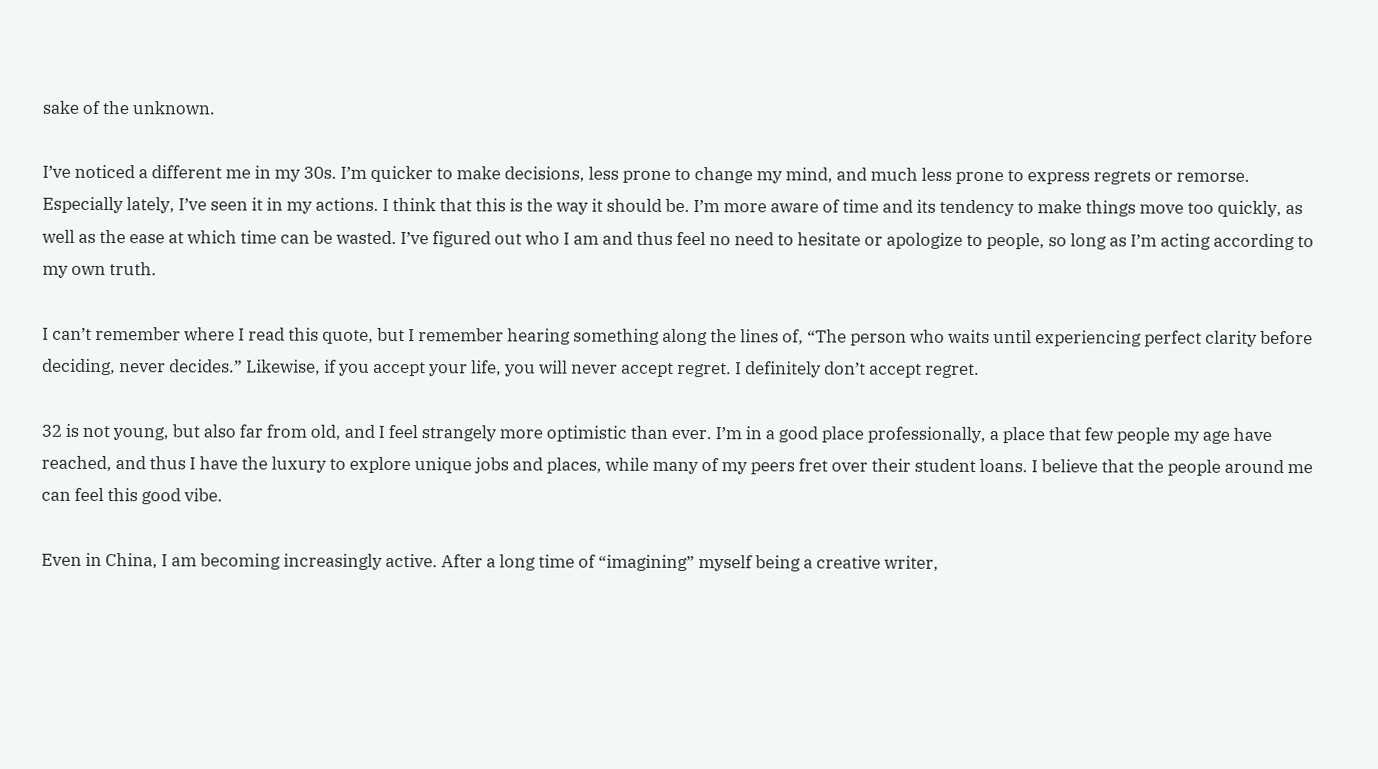sake of the unknown.

I’ve noticed a different me in my 30s. I’m quicker to make decisions, less prone to change my mind, and much less prone to express regrets or remorse. Especially lately, I’ve seen it in my actions. I think that this is the way it should be. I’m more aware of time and its tendency to make things move too quickly, as well as the ease at which time can be wasted. I’ve figured out who I am and thus feel no need to hesitate or apologize to people, so long as I’m acting according to my own truth.

I can’t remember where I read this quote, but I remember hearing something along the lines of, “The person who waits until experiencing perfect clarity before deciding, never decides.” Likewise, if you accept your life, you will never accept regret. I definitely don’t accept regret.

32 is not young, but also far from old, and I feel strangely more optimistic than ever. I’m in a good place professionally, a place that few people my age have reached, and thus I have the luxury to explore unique jobs and places, while many of my peers fret over their student loans. I believe that the people around me can feel this good vibe.

Even in China, I am becoming increasingly active. After a long time of “imagining” myself being a creative writer,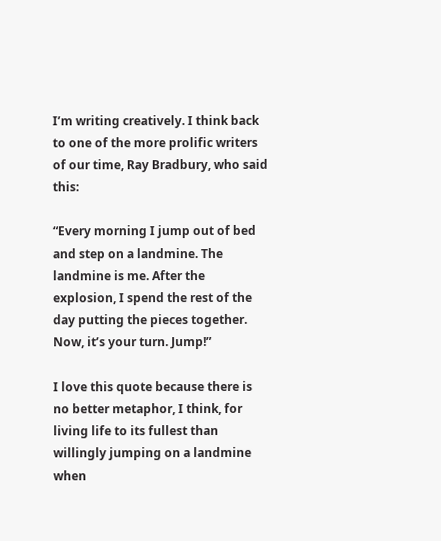I’m writing creatively. I think back to one of the more prolific writers of our time, Ray Bradbury, who said this:

“Every morning I jump out of bed and step on a landmine. The landmine is me. After the explosion, I spend the rest of the day putting the pieces together. Now, it’s your turn. Jump!”

I love this quote because there is no better metaphor, I think, for living life to its fullest than willingly jumping on a landmine when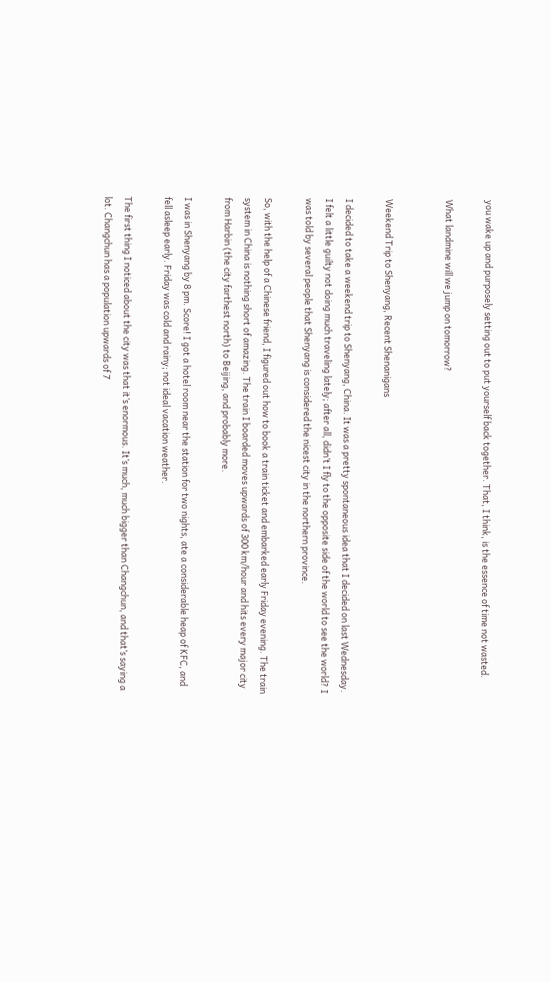you wake up and purposely setting out to put yourself back together. That, I think, is the essence of time not wasted.

What landmine will we jump on tomorrow?


Weekend Trip to Shenyang, Recent Shenanigans

I decided to take a weekend trip to Shenyang, China. It was a pretty spontaneous idea that I decided on last Wednesday. I felt a little guilty not doing much traveling lately; after all, didn’t I fly to the opposite side of the world to see the world? I was told by several people that Shenyang is considered the nicest city in the northern province.

So, with the help of a Chinese friend, I figured out how to book a train ticket and embarked early Friday evening. The train system in China is nothing short of amazing. The train I boarded moves upwards of 300 km/hour and hits every major city from Harbin (the city farthest north) to Beijing, and probably more.

I was in Shenyang by 8 pm. Score! I got a hotel room near the station for two nights, ate a considerable heap of KFC, and fell asleep early. Friday was cold and rainy; not ideal vacation weather.

The first thing I noticed about the city was that it’s enormous. It’s much, much bigger than Changchun, and that’s saying a lot. Changchun has a population upwards of 7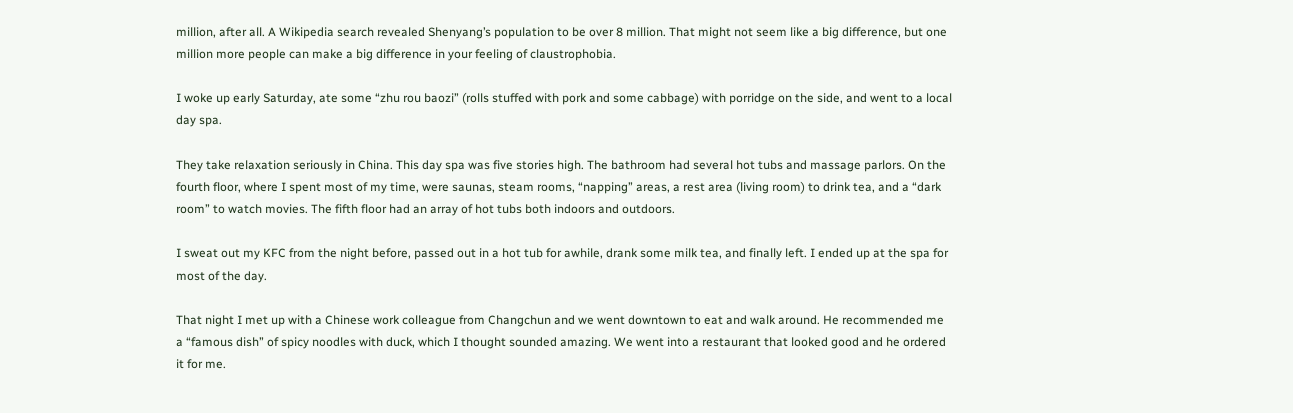million, after all. A Wikipedia search revealed Shenyang’s population to be over 8 million. That might not seem like a big difference, but one million more people can make a big difference in your feeling of claustrophobia.

I woke up early Saturday, ate some “zhu rou baozi” (rolls stuffed with pork and some cabbage) with porridge on the side, and went to a local day spa.

They take relaxation seriously in China. This day spa was five stories high. The bathroom had several hot tubs and massage parlors. On the fourth floor, where I spent most of my time, were saunas, steam rooms, “napping” areas, a rest area (living room) to drink tea, and a “dark room” to watch movies. The fifth floor had an array of hot tubs both indoors and outdoors.

I sweat out my KFC from the night before, passed out in a hot tub for awhile, drank some milk tea, and finally left. I ended up at the spa for most of the day.

That night I met up with a Chinese work colleague from Changchun and we went downtown to eat and walk around. He recommended me a “famous dish” of spicy noodles with duck, which I thought sounded amazing. We went into a restaurant that looked good and he ordered it for me.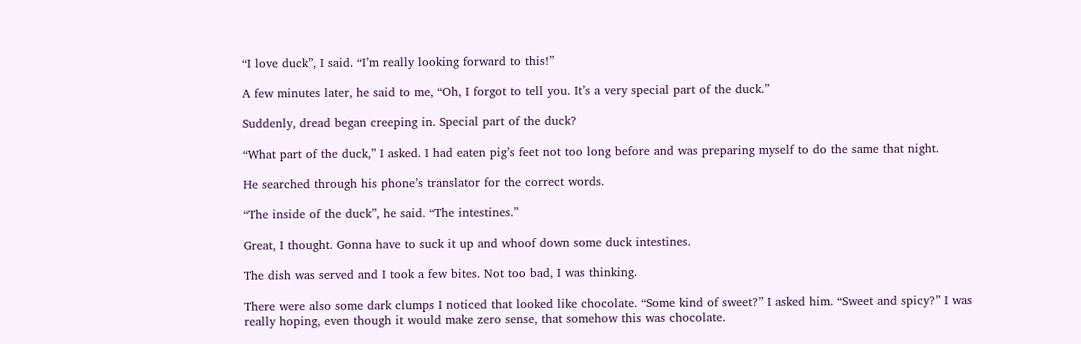“I love duck”, I said. “I’m really looking forward to this!”

A few minutes later, he said to me, “Oh, I forgot to tell you. It’s a very special part of the duck.”

Suddenly, dread began creeping in. Special part of the duck?

“What part of the duck,” I asked. I had eaten pig’s feet not too long before and was preparing myself to do the same that night.

He searched through his phone’s translator for the correct words.

“The inside of the duck”, he said. “The intestines.”

Great, I thought. Gonna have to suck it up and whoof down some duck intestines.

The dish was served and I took a few bites. Not too bad, I was thinking.

There were also some dark clumps I noticed that looked like chocolate. “Some kind of sweet?” I asked him. “Sweet and spicy?” I was really hoping, even though it would make zero sense, that somehow this was chocolate.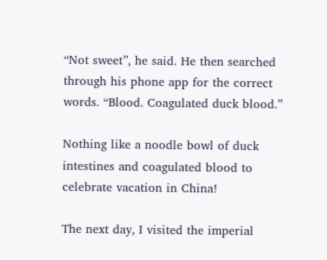“Not sweet”, he said. He then searched through his phone app for the correct words. “Blood. Coagulated duck blood.”

Nothing like a noodle bowl of duck intestines and coagulated blood to celebrate vacation in China!

The next day, I visited the imperial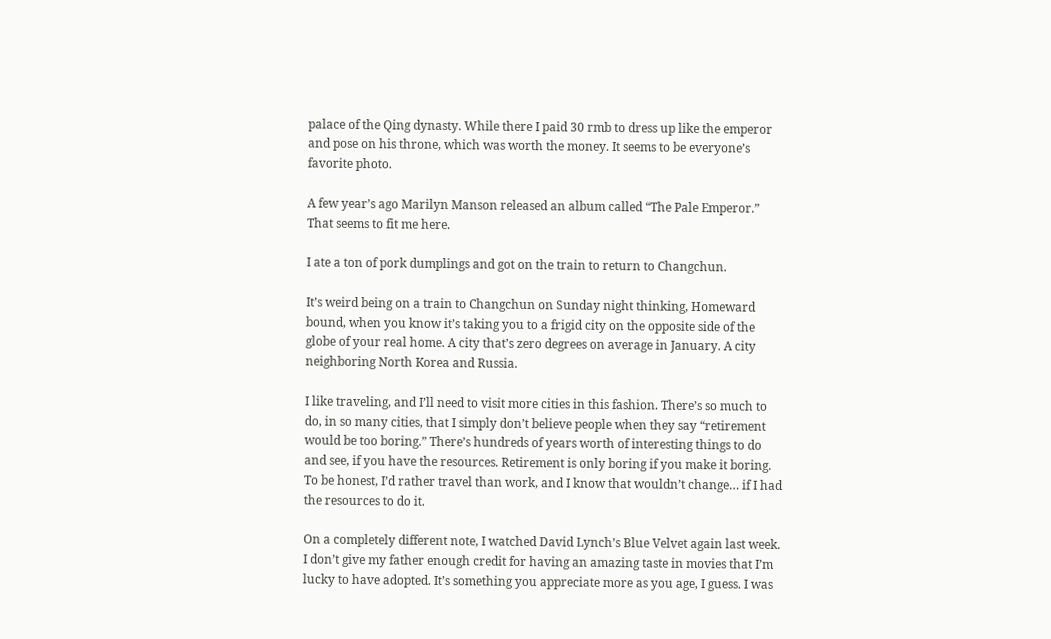palace of the Qing dynasty. While there I paid 30 rmb to dress up like the emperor and pose on his throne, which was worth the money. It seems to be everyone’s favorite photo.

A few year’s ago Marilyn Manson released an album called “The Pale Emperor.” That seems to fit me here.

I ate a ton of pork dumplings and got on the train to return to Changchun.

It’s weird being on a train to Changchun on Sunday night thinking, Homeward bound, when you know it’s taking you to a frigid city on the opposite side of the globe of your real home. A city that’s zero degrees on average in January. A city neighboring North Korea and Russia.

I like traveling, and I’ll need to visit more cities in this fashion. There’s so much to do, in so many cities, that I simply don’t believe people when they say “retirement would be too boring.” There’s hundreds of years worth of interesting things to do and see, if you have the resources. Retirement is only boring if you make it boring. To be honest, I’d rather travel than work, and I know that wouldn’t change… if I had the resources to do it.

On a completely different note, I watched David Lynch’s Blue Velvet again last week. I don’t give my father enough credit for having an amazing taste in movies that I’m lucky to have adopted. It’s something you appreciate more as you age, I guess. I was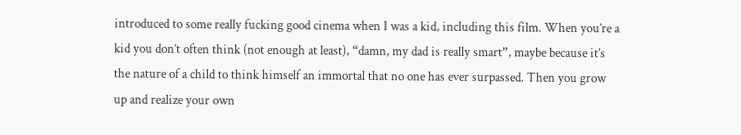introduced to some really fucking good cinema when I was a kid, including this film. When you’re a kid you don’t often think (not enough at least), “damn, my dad is really smart”, maybe because it’s the nature of a child to think himself an immortal that no one has ever surpassed. Then you grow up and realize your own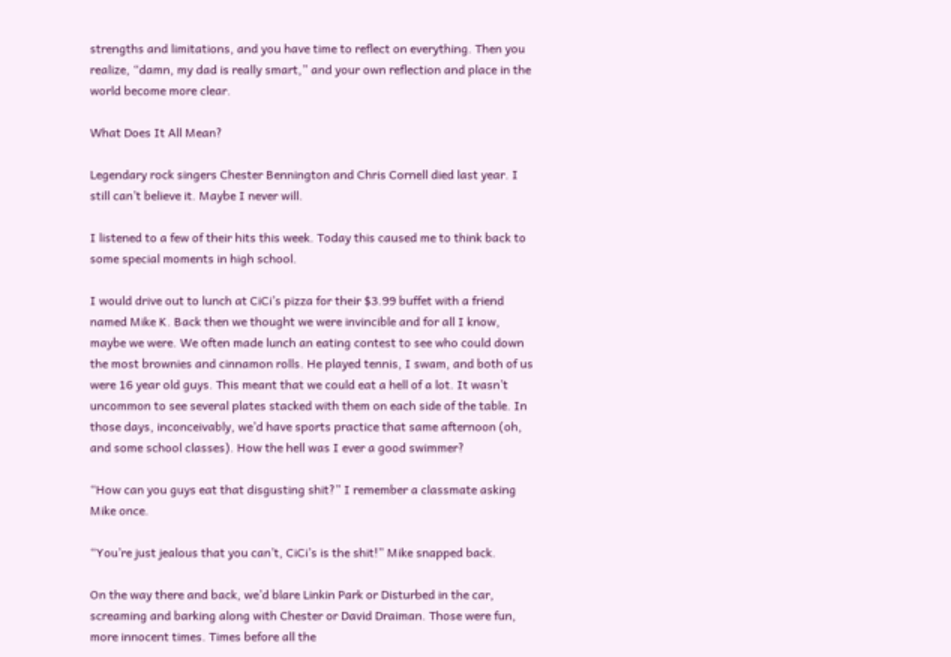strengths and limitations, and you have time to reflect on everything. Then you realize, “damn, my dad is really smart,” and your own reflection and place in the world become more clear.

What Does It All Mean?

Legendary rock singers Chester Bennington and Chris Cornell died last year. I still can’t believe it. Maybe I never will.

I listened to a few of their hits this week. Today this caused me to think back to some special moments in high school.

I would drive out to lunch at CiCi’s pizza for their $3.99 buffet with a friend named Mike K. Back then we thought we were invincible and for all I know, maybe we were. We often made lunch an eating contest to see who could down the most brownies and cinnamon rolls. He played tennis, I swam, and both of us were 16 year old guys. This meant that we could eat a hell of a lot. It wasn’t uncommon to see several plates stacked with them on each side of the table. In those days, inconceivably, we’d have sports practice that same afternoon (oh, and some school classes). How the hell was I ever a good swimmer?

“How can you guys eat that disgusting shit?” I remember a classmate asking Mike once.

“You’re just jealous that you can’t, CiCi’s is the shit!” Mike snapped back.

On the way there and back, we’d blare Linkin Park or Disturbed in the car, screaming and barking along with Chester or David Draiman. Those were fun, more innocent times. Times before all the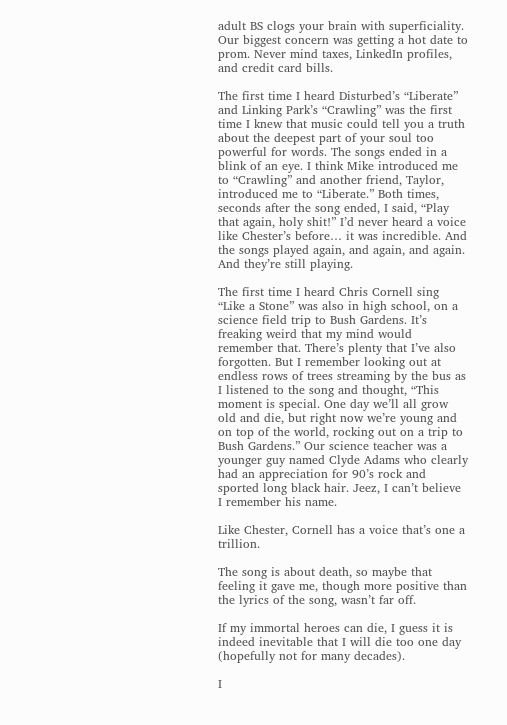adult BS clogs your brain with superficiality. Our biggest concern was getting a hot date to prom. Never mind taxes, LinkedIn profiles, and credit card bills.

The first time I heard Disturbed’s “Liberate” and Linking Park’s “Crawling” was the first time I knew that music could tell you a truth about the deepest part of your soul too powerful for words. The songs ended in a blink of an eye. I think Mike introduced me to “Crawling” and another friend, Taylor, introduced me to “Liberate.” Both times, seconds after the song ended, I said, “Play that again, holy shit!” I’d never heard a voice like Chester’s before… it was incredible. And the songs played again, and again, and again. And they’re still playing.

The first time I heard Chris Cornell sing “Like a Stone” was also in high school, on a science field trip to Bush Gardens. It’s freaking weird that my mind would remember that. There’s plenty that I’ve also forgotten. But I remember looking out at endless rows of trees streaming by the bus as I listened to the song and thought, “This moment is special. One day we’ll all grow old and die, but right now we’re young and on top of the world, rocking out on a trip to Bush Gardens.” Our science teacher was a younger guy named Clyde Adams who clearly had an appreciation for 90’s rock and sported long black hair. Jeez, I can’t believe I remember his name.

Like Chester, Cornell has a voice that’s one a trillion.

The song is about death, so maybe that feeling it gave me, though more positive than the lyrics of the song, wasn’t far off.

If my immortal heroes can die, I guess it is indeed inevitable that I will die too one day (hopefully not for many decades).

I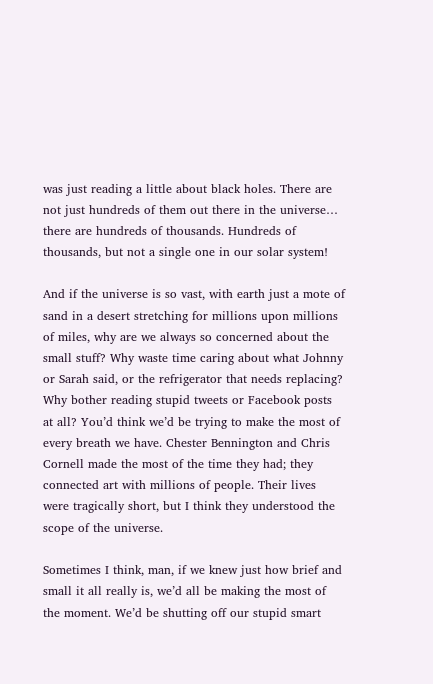was just reading a little about black holes. There are not just hundreds of them out there in the universe… there are hundreds of thousands. Hundreds of thousands, but not a single one in our solar system!

And if the universe is so vast, with earth just a mote of sand in a desert stretching for millions upon millions of miles, why are we always so concerned about the small stuff? Why waste time caring about what Johnny or Sarah said, or the refrigerator that needs replacing? Why bother reading stupid tweets or Facebook posts at all? You’d think we’d be trying to make the most of every breath we have. Chester Bennington and Chris Cornell made the most of the time they had; they connected art with millions of people. Their lives were tragically short, but I think they understood the scope of the universe.

Sometimes I think, man, if we knew just how brief and small it all really is, we’d all be making the most of the moment. We’d be shutting off our stupid smart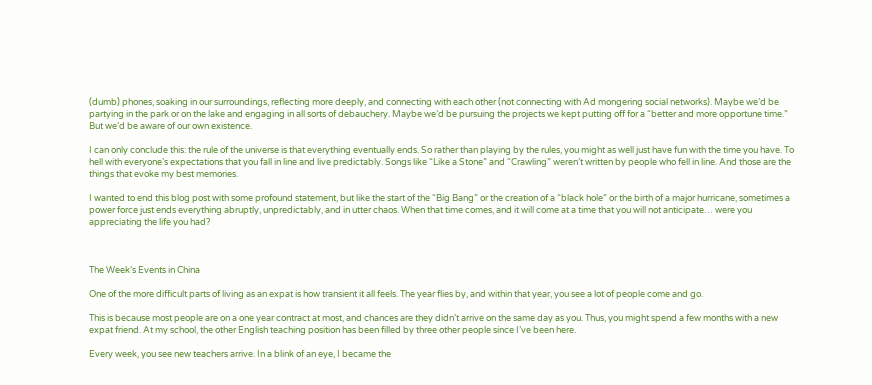(dumb) phones, soaking in our surroundings, reflecting more deeply, and connecting with each other (not connecting with Ad mongering social networks). Maybe we’d be partying in the park or on the lake and engaging in all sorts of debauchery. Maybe we’d be pursuing the projects we kept putting off for a “better and more opportune time.” But we’d be aware of our own existence.

I can only conclude this: the rule of the universe is that everything eventually ends. So rather than playing by the rules, you might as well just have fun with the time you have. To hell with everyone’s expectations that you fall in line and live predictably. Songs like “Like a Stone” and “Crawling” weren’t written by people who fell in line. And those are the things that evoke my best memories.

I wanted to end this blog post with some profound statement, but like the start of the “Big Bang” or the creation of a “black hole” or the birth of a major hurricane, sometimes a power force just ends everything abruptly, unpredictably, and in utter chaos. When that time comes, and it will come at a time that you will not anticipate… were you appreciating the life you had?



The Week’s Events in China

One of the more difficult parts of living as an expat is how transient it all feels. The year flies by, and within that year, you see a lot of people come and go.

This is because most people are on a one year contract at most, and chances are they didn’t arrive on the same day as you. Thus, you might spend a few months with a new expat friend. At my school, the other English teaching position has been filled by three other people since I’ve been here.

Every week, you see new teachers arrive. In a blink of an eye, I became the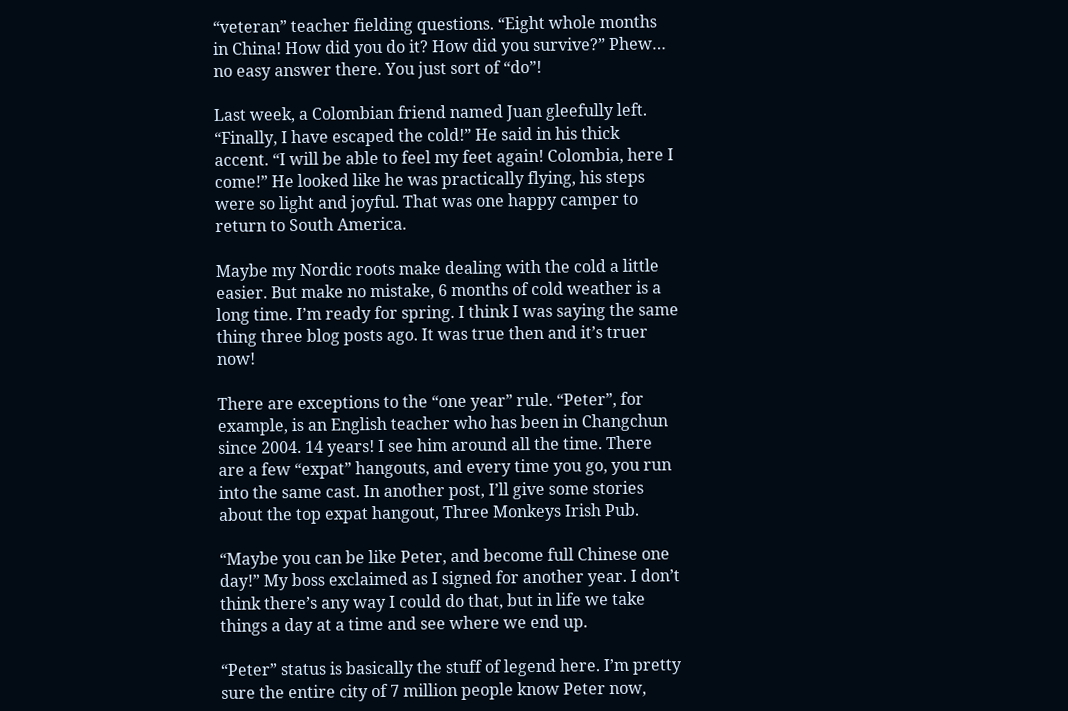“veteran” teacher fielding questions. “Eight whole months in China! How did you do it? How did you survive?” Phew… no easy answer there. You just sort of “do”!

Last week, a Colombian friend named Juan gleefully left. “Finally, I have escaped the cold!” He said in his thick accent. “I will be able to feel my feet again! Colombia, here I come!” He looked like he was practically flying, his steps were so light and joyful. That was one happy camper to return to South America.

Maybe my Nordic roots make dealing with the cold a little easier. But make no mistake, 6 months of cold weather is a long time. I’m ready for spring. I think I was saying the same thing three blog posts ago. It was true then and it’s truer now!

There are exceptions to the “one year” rule. “Peter”, for example, is an English teacher who has been in Changchun since 2004. 14 years! I see him around all the time. There are a few “expat” hangouts, and every time you go, you run into the same cast. In another post, I’ll give some stories about the top expat hangout, Three Monkeys Irish Pub.

“Maybe you can be like Peter, and become full Chinese one day!” My boss exclaimed as I signed for another year. I don’t think there’s any way I could do that, but in life we take things a day at a time and see where we end up.

“Peter” status is basically the stuff of legend here. I’m pretty sure the entire city of 7 million people know Peter now,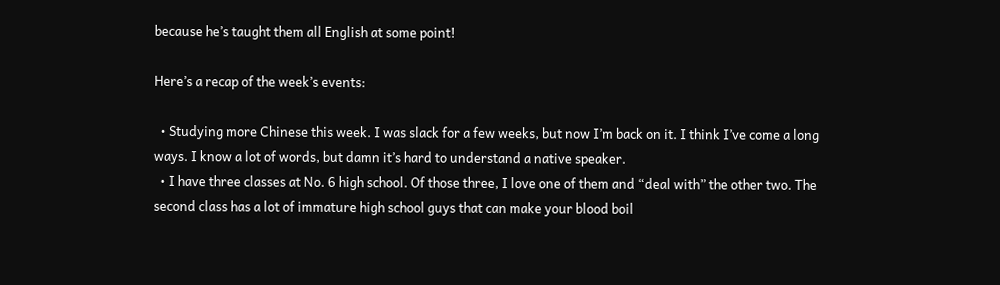because he’s taught them all English at some point!

Here’s a recap of the week’s events:

  • Studying more Chinese this week. I was slack for a few weeks, but now I’m back on it. I think I’ve come a long ways. I know a lot of words, but damn it’s hard to understand a native speaker.
  • I have three classes at No. 6 high school. Of those three, I love one of them and “deal with” the other two. The second class has a lot of immature high school guys that can make your blood boil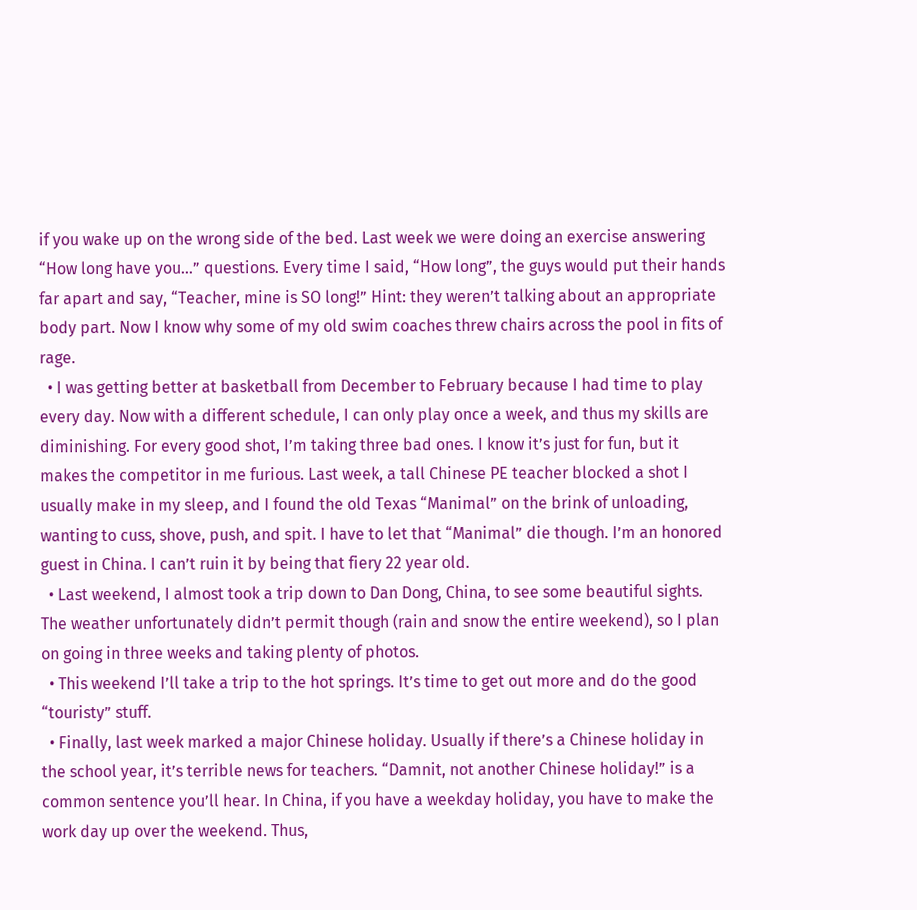if you wake up on the wrong side of the bed. Last week we were doing an exercise answering “How long have you…” questions. Every time I said, “How long”, the guys would put their hands far apart and say, “Teacher, mine is SO long!” Hint: they weren’t talking about an appropriate body part. Now I know why some of my old swim coaches threw chairs across the pool in fits of rage.
  • I was getting better at basketball from December to February because I had time to play every day. Now with a different schedule, I can only play once a week, and thus my skills are diminishing. For every good shot, I’m taking three bad ones. I know it’s just for fun, but it makes the competitor in me furious. Last week, a tall Chinese PE teacher blocked a shot I usually make in my sleep, and I found the old Texas “Manimal” on the brink of unloading, wanting to cuss, shove, push, and spit. I have to let that “Manimal” die though. I’m an honored guest in China. I can’t ruin it by being that fiery 22 year old.
  • Last weekend, I almost took a trip down to Dan Dong, China, to see some beautiful sights. The weather unfortunately didn’t permit though (rain and snow the entire weekend), so I plan on going in three weeks and taking plenty of photos.
  • This weekend I’ll take a trip to the hot springs. It’s time to get out more and do the good “touristy” stuff.
  • Finally, last week marked a major Chinese holiday. Usually if there’s a Chinese holiday in the school year, it’s terrible news for teachers. “Damnit, not another Chinese holiday!” is a common sentence you’ll hear. In China, if you have a weekday holiday, you have to make the work day up over the weekend. Thus,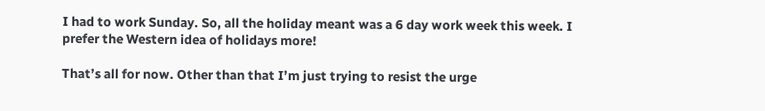I had to work Sunday. So, all the holiday meant was a 6 day work week this week. I prefer the Western idea of holidays more!

That’s all for now. Other than that I’m just trying to resist the urge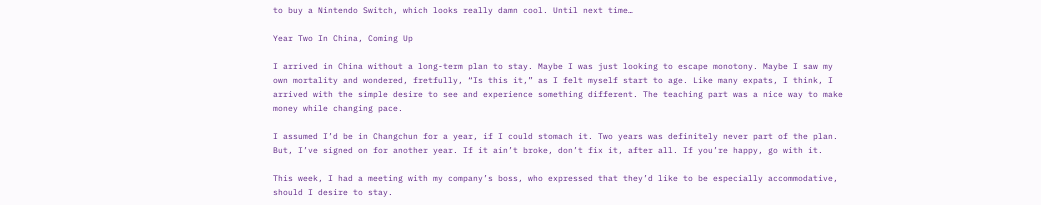to buy a Nintendo Switch, which looks really damn cool. Until next time…

Year Two In China, Coming Up

I arrived in China without a long-term plan to stay. Maybe I was just looking to escape monotony. Maybe I saw my own mortality and wondered, fretfully, “Is this it,” as I felt myself start to age. Like many expats, I think, I arrived with the simple desire to see and experience something different. The teaching part was a nice way to make money while changing pace.

I assumed I’d be in Changchun for a year, if I could stomach it. Two years was definitely never part of the plan. But, I’ve signed on for another year. If it ain’t broke, don’t fix it, after all. If you’re happy, go with it.

This week, I had a meeting with my company’s boss, who expressed that they’d like to be especially accommodative, should I desire to stay.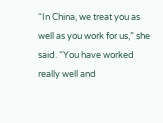“In China, we treat you as well as you work for us,” she said. “You have worked really well and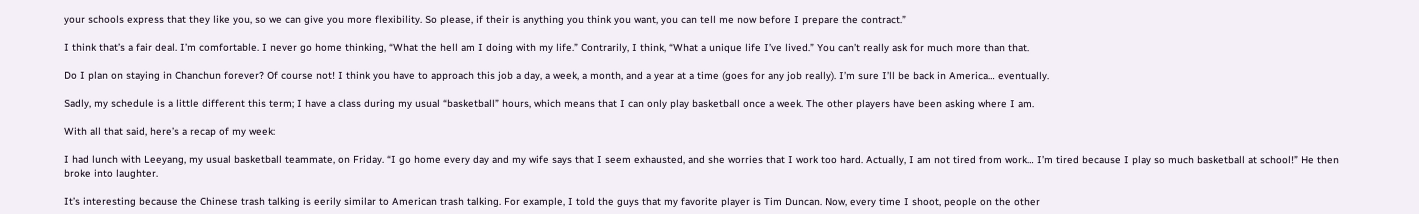your schools express that they like you, so we can give you more flexibility. So please, if their is anything you think you want, you can tell me now before I prepare the contract.”

I think that’s a fair deal. I’m comfortable. I never go home thinking, “What the hell am I doing with my life.” Contrarily, I think, “What a unique life I’ve lived.” You can’t really ask for much more than that.

Do I plan on staying in Chanchun forever? Of course not! I think you have to approach this job a day, a week, a month, and a year at a time (goes for any job really). I’m sure I’ll be back in America… eventually.

Sadly, my schedule is a little different this term; I have a class during my usual “basketball” hours, which means that I can only play basketball once a week. The other players have been asking where I am.

With all that said, here’s a recap of my week:

I had lunch with Leeyang, my usual basketball teammate, on Friday. “I go home every day and my wife says that I seem exhausted, and she worries that I work too hard. Actually, I am not tired from work… I’m tired because I play so much basketball at school!” He then broke into laughter.

It’s interesting because the Chinese trash talking is eerily similar to American trash talking. For example, I told the guys that my favorite player is Tim Duncan. Now, every time I shoot, people on the other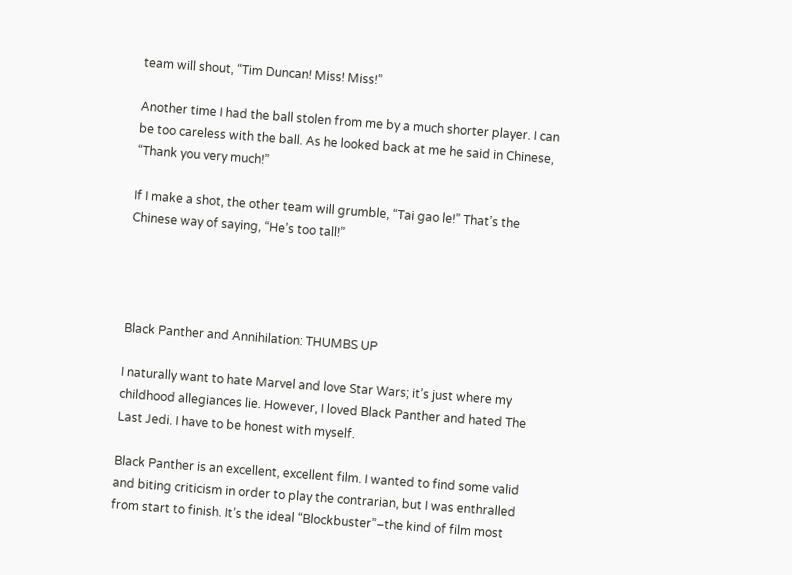team will shout, “Tim Duncan! Miss! Miss!”

Another time I had the ball stolen from me by a much shorter player. I can be too careless with the ball. As he looked back at me he said in Chinese, “Thank you very much!”

If I make a shot, the other team will grumble, “Tai gao le!” That’s the Chinese way of saying, “He’s too tall!”




Black Panther and Annihilation: THUMBS UP

I naturally want to hate Marvel and love Star Wars; it’s just where my childhood allegiances lie. However, I loved Black Panther and hated The Last Jedi. I have to be honest with myself.

Black Panther is an excellent, excellent film. I wanted to find some valid and biting criticism in order to play the contrarian, but I was enthralled from start to finish. It’s the ideal “Blockbuster”–the kind of film most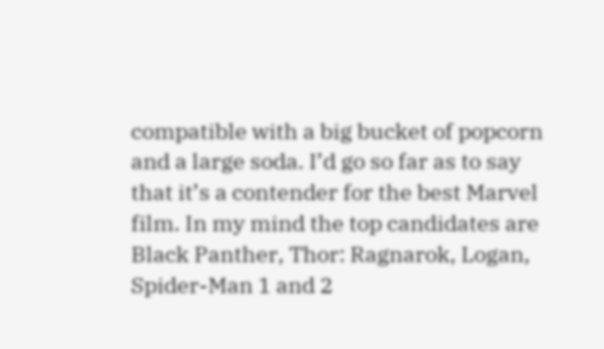compatible with a big bucket of popcorn and a large soda. I’d go so far as to say that it’s a contender for the best Marvel film. In my mind the top candidates are Black Panther, Thor: Ragnarok, Logan, Spider-Man 1 and 2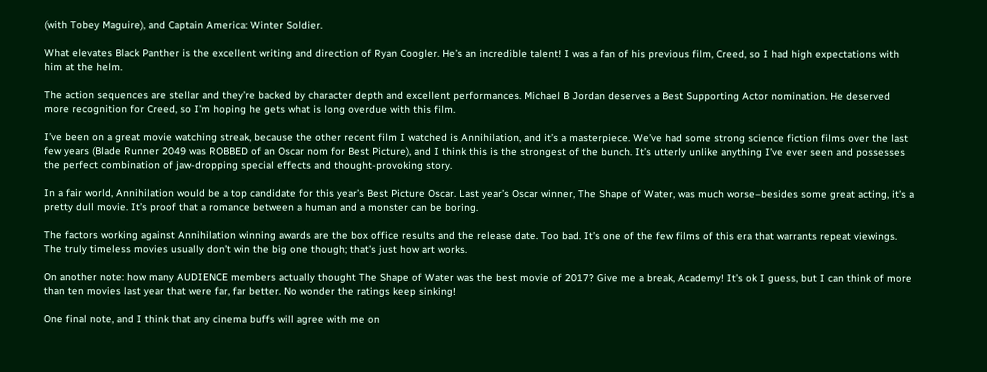(with Tobey Maguire), and Captain America: Winter Soldier.

What elevates Black Panther is the excellent writing and direction of Ryan Coogler. He’s an incredible talent! I was a fan of his previous film, Creed, so I had high expectations with him at the helm.

The action sequences are stellar and they’re backed by character depth and excellent performances. Michael B Jordan deserves a Best Supporting Actor nomination. He deserved more recognition for Creed, so I’m hoping he gets what is long overdue with this film.

I’ve been on a great movie watching streak, because the other recent film I watched is Annihilation, and it’s a masterpiece. We’ve had some strong science fiction films over the last few years (Blade Runner 2049 was ROBBED of an Oscar nom for Best Picture), and I think this is the strongest of the bunch. It’s utterly unlike anything I’ve ever seen and possesses the perfect combination of jaw-dropping special effects and thought-provoking story.

In a fair world, Annihilation would be a top candidate for this year’s Best Picture Oscar. Last year’s Oscar winner, The Shape of Water, was much worse–besides some great acting, it’s a pretty dull movie. It’s proof that a romance between a human and a monster can be boring.

The factors working against Annihilation winning awards are the box office results and the release date. Too bad. It’s one of the few films of this era that warrants repeat viewings. The truly timeless movies usually don’t win the big one though; that’s just how art works.

On another note: how many AUDIENCE members actually thought The Shape of Water was the best movie of 2017? Give me a break, Academy! It’s ok I guess, but I can think of more than ten movies last year that were far, far better. No wonder the ratings keep sinking!

One final note, and I think that any cinema buffs will agree with me on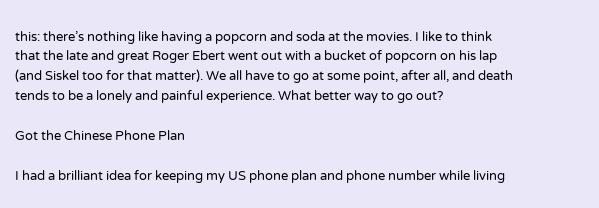this: there’s nothing like having a popcorn and soda at the movies. I like to think that the late and great Roger Ebert went out with a bucket of popcorn on his lap (and Siskel too for that matter). We all have to go at some point, after all, and death tends to be a lonely and painful experience. What better way to go out?

Got the Chinese Phone Plan

I had a brilliant idea for keeping my US phone plan and phone number while living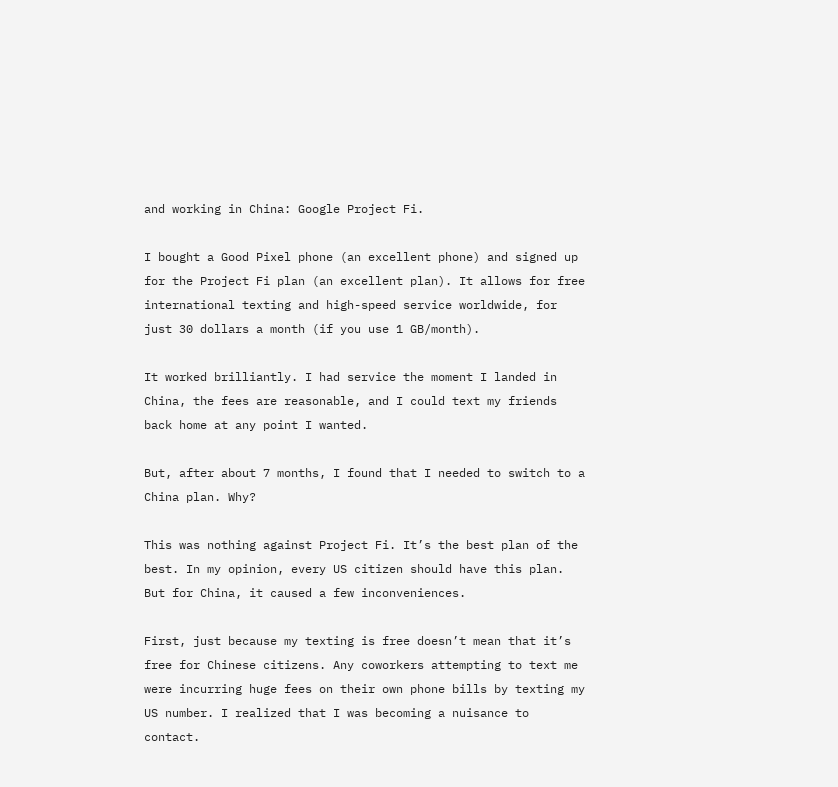and working in China: Google Project Fi.

I bought a Good Pixel phone (an excellent phone) and signed up for the Project Fi plan (an excellent plan). It allows for free international texting and high-speed service worldwide, for just 30 dollars a month (if you use 1 GB/month).

It worked brilliantly. I had service the moment I landed in China, the fees are reasonable, and I could text my friends back home at any point I wanted.

But, after about 7 months, I found that I needed to switch to a China plan. Why?

This was nothing against Project Fi. It’s the best plan of the best. In my opinion, every US citizen should have this plan. But for China, it caused a few inconveniences.

First, just because my texting is free doesn’t mean that it’s free for Chinese citizens. Any coworkers attempting to text me were incurring huge fees on their own phone bills by texting my US number. I realized that I was becoming a nuisance to contact.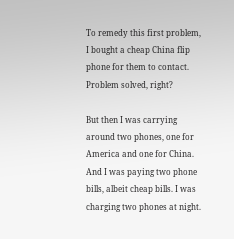To remedy this first problem, I bought a cheap China flip phone for them to contact. Problem solved, right?

But then I was carrying around two phones, one for America and one for China. And I was paying two phone bills, albeit cheap bills. I was charging two phones at night.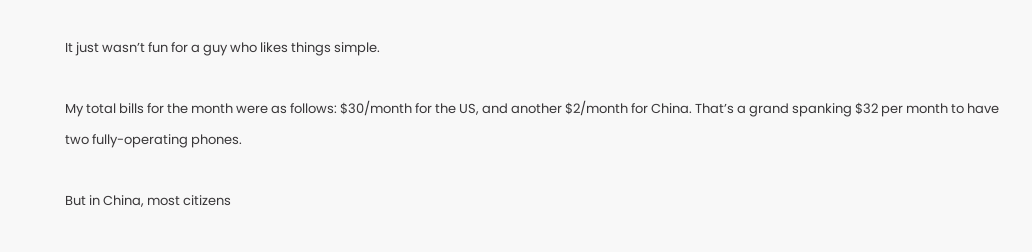It just wasn’t fun for a guy who likes things simple.

My total bills for the month were as follows: $30/month for the US, and another $2/month for China. That’s a grand spanking $32 per month to have two fully-operating phones.

But in China, most citizens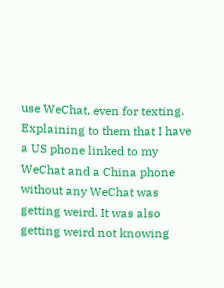use WeChat, even for texting. Explaining to them that I have a US phone linked to my WeChat and a China phone without any WeChat was getting weird. It was also getting weird not knowing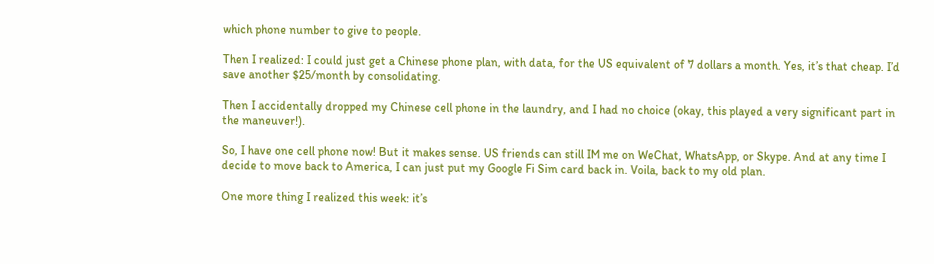which phone number to give to people.

Then I realized: I could just get a Chinese phone plan, with data, for the US equivalent of 7 dollars a month. Yes, it’s that cheap. I’d save another $25/month by consolidating.

Then I accidentally dropped my Chinese cell phone in the laundry, and I had no choice (okay, this played a very significant part in the maneuver!).

So, I have one cell phone now! But it makes sense. US friends can still IM me on WeChat, WhatsApp, or Skype. And at any time I decide to move back to America, I can just put my Google Fi Sim card back in. Voila, back to my old plan.

One more thing I realized this week: it’s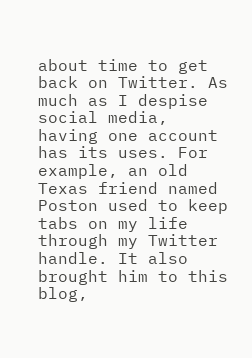about time to get back on Twitter. As much as I despise social media, having one account has its uses. For example, an old Texas friend named Poston used to keep tabs on my life through my Twitter handle. It also brought him to this blog,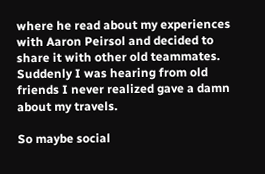where he read about my experiences with Aaron Peirsol and decided to share it with other old teammates. Suddenly I was hearing from old friends I never realized gave a damn about my travels.

So maybe social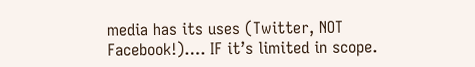media has its uses (Twitter, NOT Facebook!)…. IF it’s limited in scope.